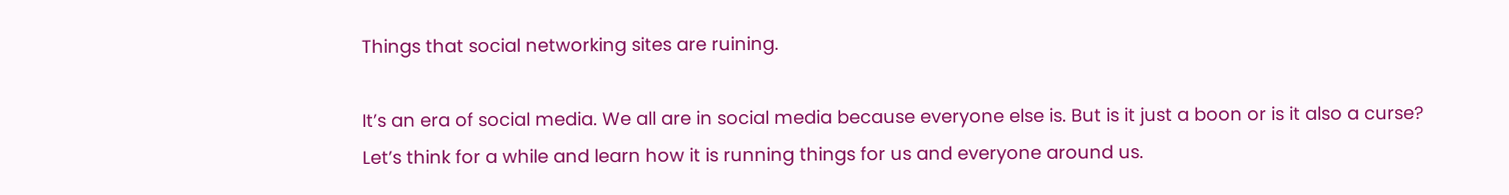Things that social networking sites are ruining.

It’s an era of social media. We all are in social media because everyone else is. But is it just a boon or is it also a curse? Let’s think for a while and learn how it is running things for us and everyone around us.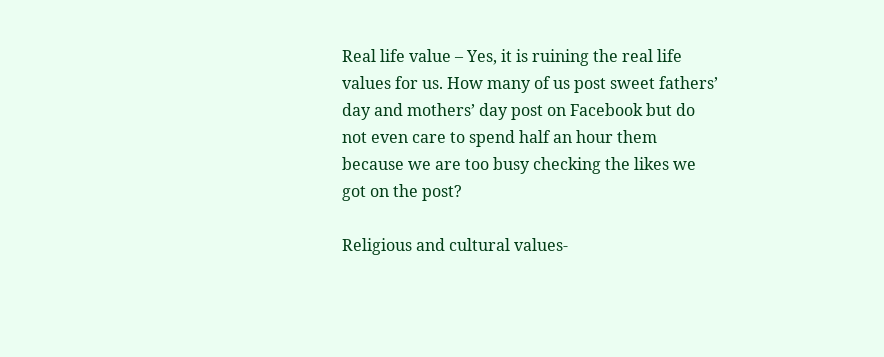Real life value – Yes, it is ruining the real life values for us. How many of us post sweet fathers’ day and mothers’ day post on Facebook but do not even care to spend half an hour them because we are too busy checking the likes we got on the post?

Religious and cultural values-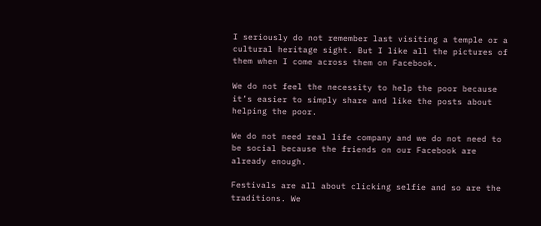I seriously do not remember last visiting a temple or a cultural heritage sight. But I like all the pictures of them when I come across them on Facebook.

We do not feel the necessity to help the poor because it’s easier to simply share and like the posts about helping the poor.

We do not need real life company and we do not need to be social because the friends on our Facebook are already enough.

Festivals are all about clicking selfie and so are the traditions. We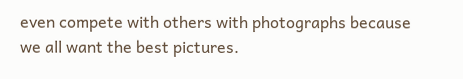even compete with others with photographs because we all want the best pictures.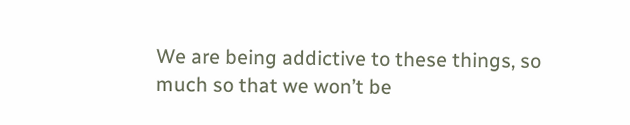We are being addictive to these things, so much so that we won’t be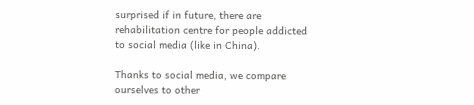surprised if in future, there are rehabilitation centre for people addicted to social media (like in China).

Thanks to social media, we compare ourselves to other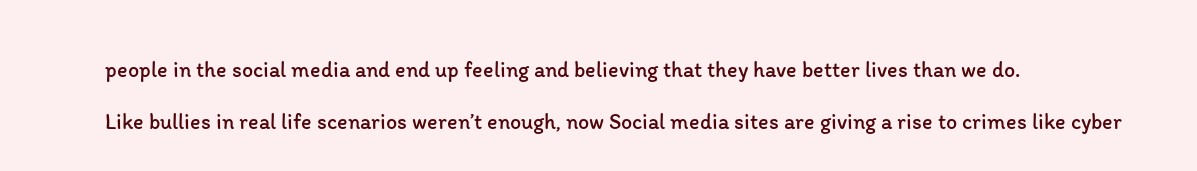people in the social media and end up feeling and believing that they have better lives than we do.

Like bullies in real life scenarios weren’t enough, now Social media sites are giving a rise to crimes like cyber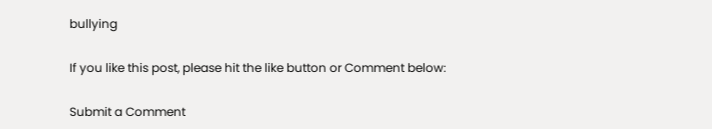bullying

If you like this post, please hit the like button or Comment below:

Submit a Comment